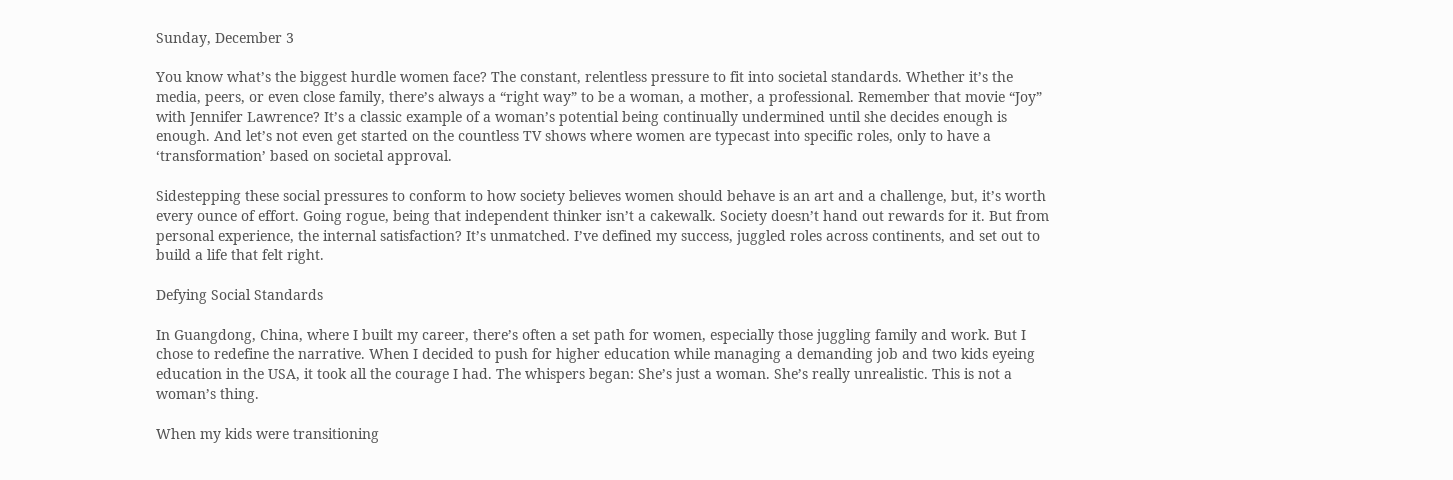Sunday, December 3

You know what’s the biggest hurdle women face? The constant, relentless pressure to fit into societal standards. Whether it’s the media, peers, or even close family, there’s always a “right way” to be a woman, a mother, a professional. Remember that movie “Joy” with Jennifer Lawrence? It’s a classic example of a woman’s potential being continually undermined until she decides enough is enough. And let’s not even get started on the countless TV shows where women are typecast into specific roles, only to have a ‘transformation’ based on societal approval.

Sidestepping these social pressures to conform to how society believes women should behave is an art and a challenge, but, it’s worth every ounce of effort. Going rogue, being that independent thinker isn’t a cakewalk. Society doesn’t hand out rewards for it. But from personal experience, the internal satisfaction? It’s unmatched. I’ve defined my success, juggled roles across continents, and set out to build a life that felt right.

Defying Social Standards

In Guangdong, China, where I built my career, there’s often a set path for women, especially those juggling family and work. But I chose to redefine the narrative. When I decided to push for higher education while managing a demanding job and two kids eyeing education in the USA, it took all the courage I had. The whispers began: She’s just a woman. She’s really unrealistic. This is not a woman’s thing.

When my kids were transitioning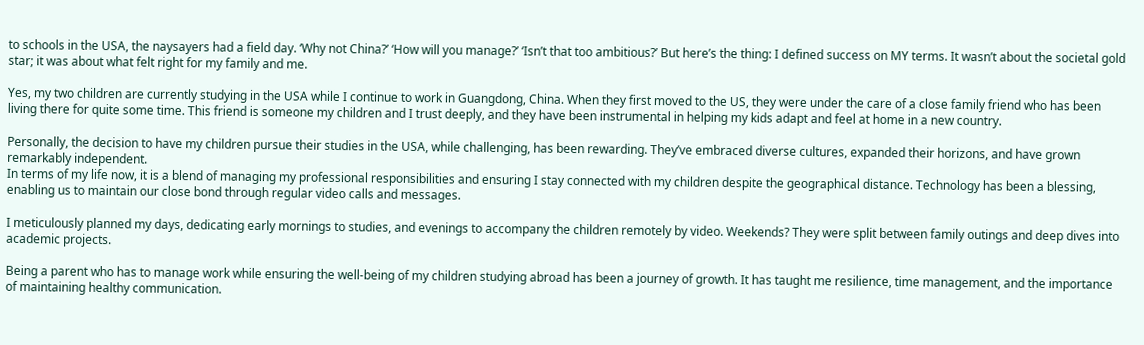to schools in the USA, the naysayers had a field day. ‘Why not China?’ ‘How will you manage?’ ‘Isn’t that too ambitious?’ But here’s the thing: I defined success on MY terms. It wasn’t about the societal gold star; it was about what felt right for my family and me.

Yes, my two children are currently studying in the USA while I continue to work in Guangdong, China. When they first moved to the US, they were under the care of a close family friend who has been living there for quite some time. This friend is someone my children and I trust deeply, and they have been instrumental in helping my kids adapt and feel at home in a new country.

Personally, the decision to have my children pursue their studies in the USA, while challenging, has been rewarding. They’ve embraced diverse cultures, expanded their horizons, and have grown remarkably independent.
In terms of my life now, it is a blend of managing my professional responsibilities and ensuring I stay connected with my children despite the geographical distance. Technology has been a blessing, enabling us to maintain our close bond through regular video calls and messages.

I meticulously planned my days, dedicating early mornings to studies, and evenings to accompany the children remotely by video. Weekends? They were split between family outings and deep dives into academic projects.

Being a parent who has to manage work while ensuring the well-being of my children studying abroad has been a journey of growth. It has taught me resilience, time management, and the importance of maintaining healthy communication.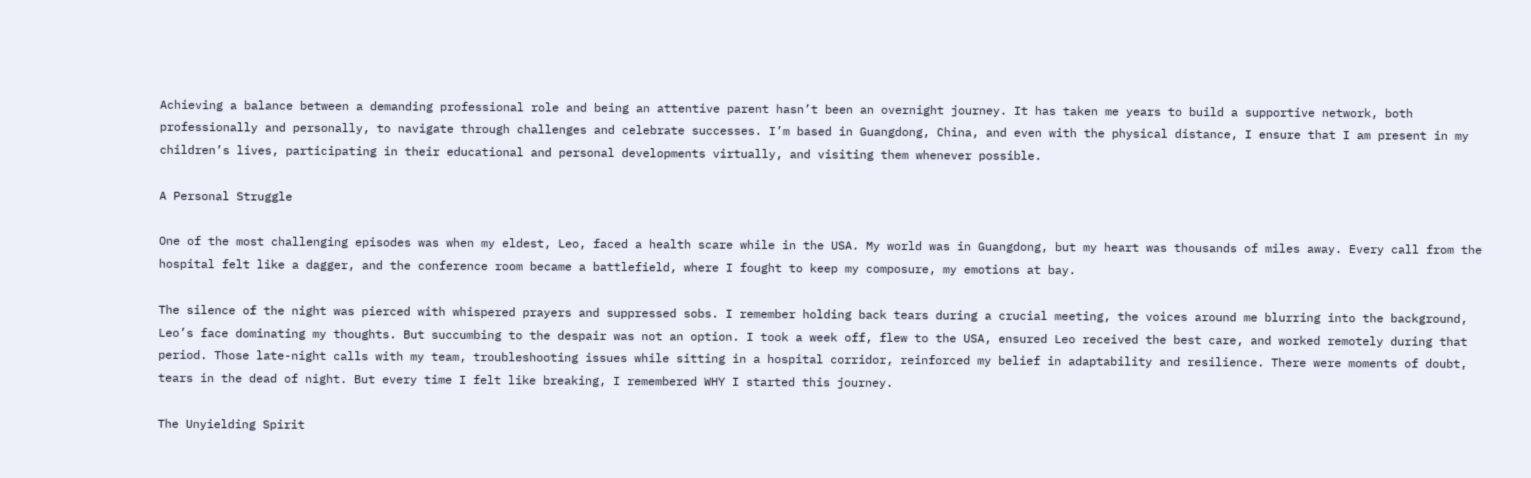Achieving a balance between a demanding professional role and being an attentive parent hasn’t been an overnight journey. It has taken me years to build a supportive network, both professionally and personally, to navigate through challenges and celebrate successes. I’m based in Guangdong, China, and even with the physical distance, I ensure that I am present in my children’s lives, participating in their educational and personal developments virtually, and visiting them whenever possible.

A Personal Struggle

One of the most challenging episodes was when my eldest, Leo, faced a health scare while in the USA. My world was in Guangdong, but my heart was thousands of miles away. Every call from the hospital felt like a dagger, and the conference room became a battlefield, where I fought to keep my composure, my emotions at bay.

The silence of the night was pierced with whispered prayers and suppressed sobs. I remember holding back tears during a crucial meeting, the voices around me blurring into the background, Leo’s face dominating my thoughts. But succumbing to the despair was not an option. I took a week off, flew to the USA, ensured Leo received the best care, and worked remotely during that period. Those late-night calls with my team, troubleshooting issues while sitting in a hospital corridor, reinforced my belief in adaptability and resilience. There were moments of doubt, tears in the dead of night. But every time I felt like breaking, I remembered WHY I started this journey.

The Unyielding Spirit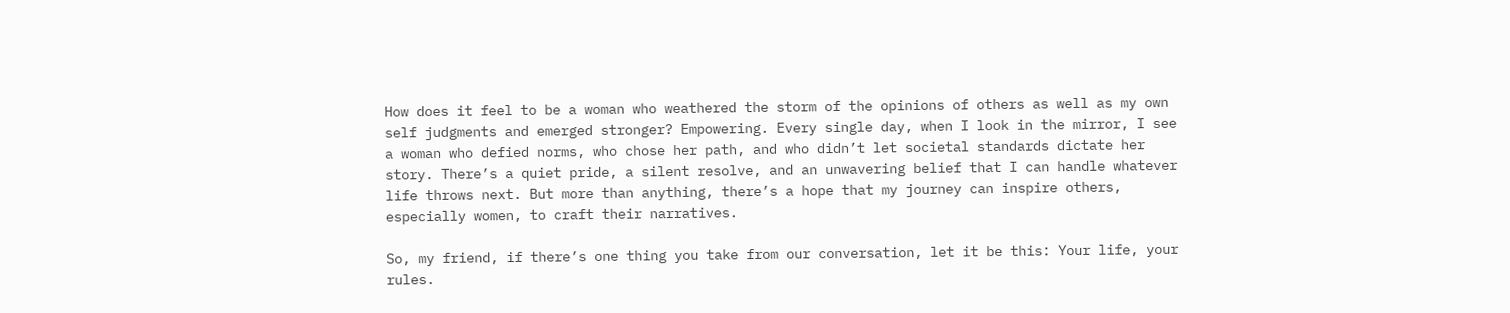How does it feel to be a woman who weathered the storm of the opinions of others as well as my own self judgments and emerged stronger? Empowering. Every single day, when I look in the mirror, I see a woman who defied norms, who chose her path, and who didn’t let societal standards dictate her story. There’s a quiet pride, a silent resolve, and an unwavering belief that I can handle whatever life throws next. But more than anything, there’s a hope that my journey can inspire others, especially women, to craft their narratives.

So, my friend, if there’s one thing you take from our conversation, let it be this: Your life, your rules.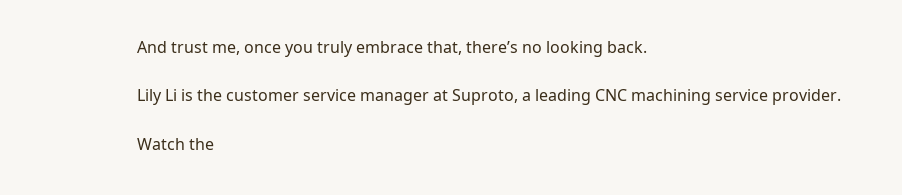And trust me, once you truly embrace that, there’s no looking back.

Lily Li is the customer service manager at Suproto, a leading CNC machining service provider.

Watch the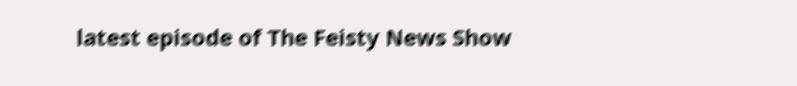latest episode of The Feisty News Show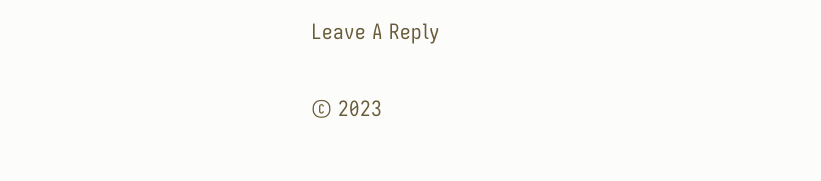Leave A Reply

© 2023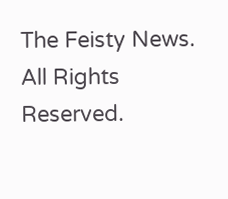The Feisty News. All Rights Reserved.